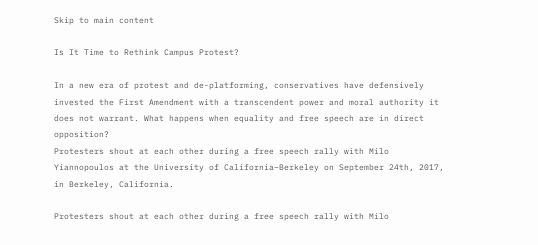Skip to main content

Is It Time to Rethink Campus Protest?

In a new era of protest and de-platforming, conservatives have defensively invested the First Amendment with a transcendent power and moral authority it does not warrant. What happens when equality and free speech are in direct opposition?
Protesters shout at each other during a free speech rally with Milo Yiannopoulos at the University of California–Berkeley on September 24th, 2017, in Berkeley, California.

Protesters shout at each other during a free speech rally with Milo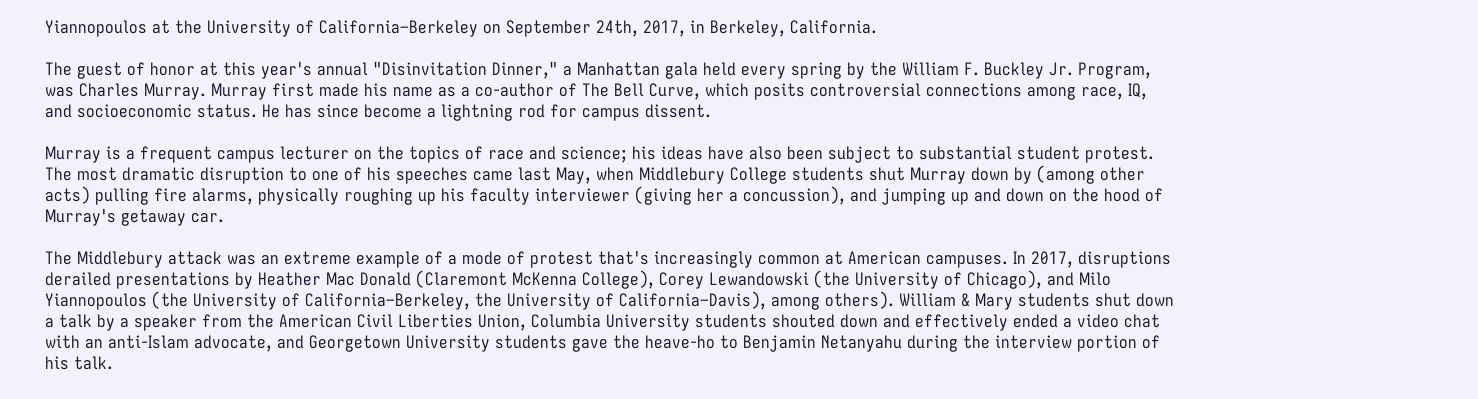Yiannopoulos at the University of California–Berkeley on September 24th, 2017, in Berkeley, California.

The guest of honor at this year's annual "Disinvitation Dinner," a Manhattan gala held every spring by the William F. Buckley Jr. Program, was Charles Murray. Murray first made his name as a co-author of The Bell Curve, which posits controversial connections among race, IQ, and socioeconomic status. He has since become a lightning rod for campus dissent.

Murray is a frequent campus lecturer on the topics of race and science; his ideas have also been subject to substantial student protest. The most dramatic disruption to one of his speeches came last May, when Middlebury College students shut Murray down by (among other acts) pulling fire alarms, physically roughing up his faculty interviewer (giving her a concussion), and jumping up and down on the hood of Murray's getaway car.

The Middlebury attack was an extreme example of a mode of protest that's increasingly common at American campuses. In 2017, disruptions derailed presentations by Heather Mac Donald (Claremont McKenna College), Corey Lewandowski (the University of Chicago), and Milo Yiannopoulos (the University of California–Berkeley, the University of California–Davis), among others). William & Mary students shut down a talk by a speaker from the American Civil Liberties Union, Columbia University students shouted down and effectively ended a video chat with an anti-Islam advocate, and Georgetown University students gave the heave-ho to Benjamin Netanyahu during the interview portion of his talk.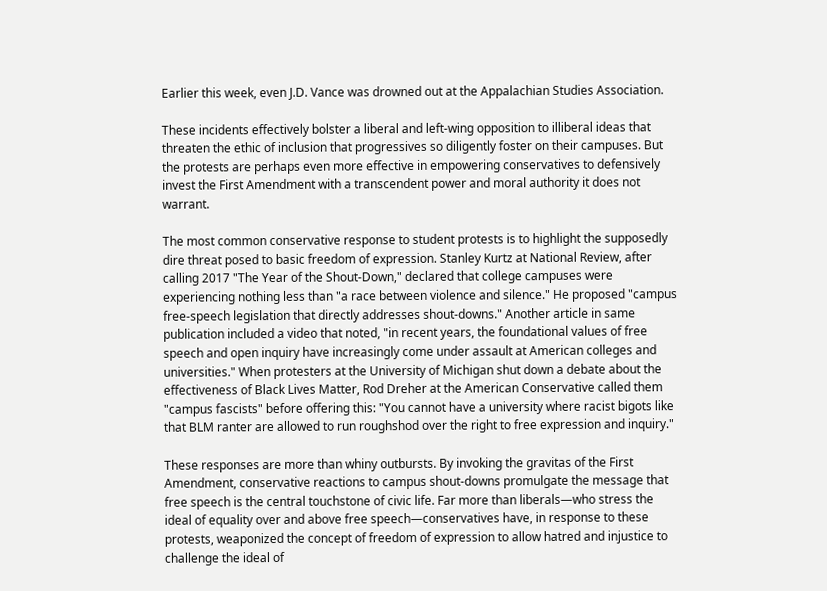Earlier this week, even J.D. Vance was drowned out at the Appalachian Studies Association.

These incidents effectively bolster a liberal and left-wing opposition to illiberal ideas that threaten the ethic of inclusion that progressives so diligently foster on their campuses. But the protests are perhaps even more effective in empowering conservatives to defensively invest the First Amendment with a transcendent power and moral authority it does not warrant.

The most common conservative response to student protests is to highlight the supposedly dire threat posed to basic freedom of expression. Stanley Kurtz at National Review, after calling 2017 "The Year of the Shout-Down," declared that college campuses were experiencing nothing less than "a race between violence and silence." He proposed "campus free-speech legislation that directly addresses shout-downs." Another article in same publication included a video that noted, "in recent years, the foundational values of free speech and open inquiry have increasingly come under assault at American colleges and universities." When protesters at the University of Michigan shut down a debate about the effectiveness of Black Lives Matter, Rod Dreher at the American Conservative called them "campus fascists" before offering this: "You cannot have a university where racist bigots like that BLM ranter are allowed to run roughshod over the right to free expression and inquiry."

These responses are more than whiny outbursts. By invoking the gravitas of the First Amendment, conservative reactions to campus shout-downs promulgate the message that free speech is the central touchstone of civic life. Far more than liberals—who stress the ideal of equality over and above free speech—conservatives have, in response to these protests, weaponized the concept of freedom of expression to allow hatred and injustice to challenge the ideal of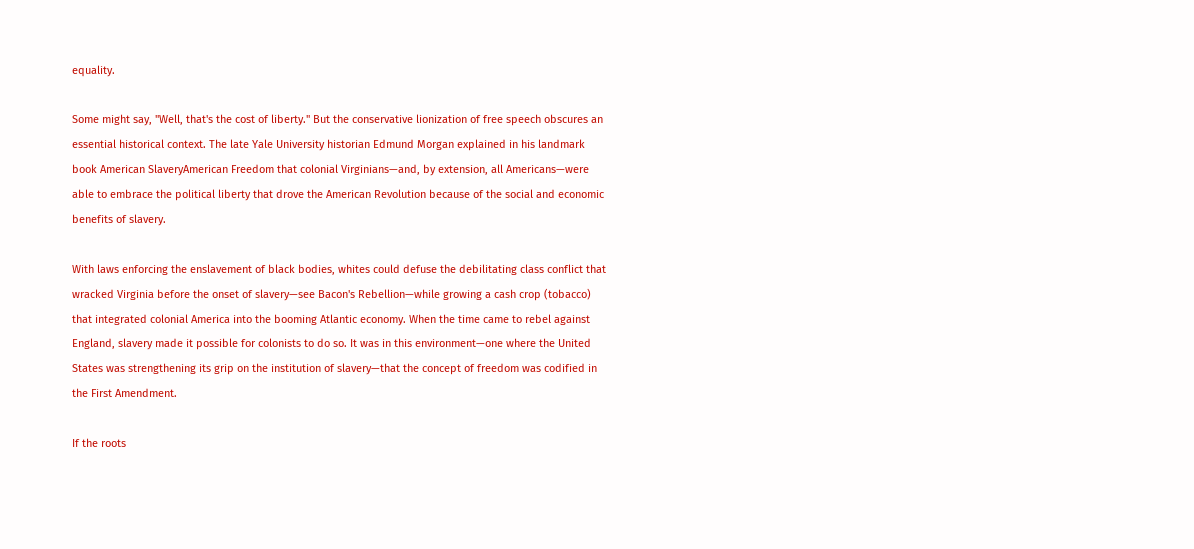equality.

Some might say, "Well, that's the cost of liberty." But the conservative lionization of free speech obscures an essential historical context. The late Yale University historian Edmund Morgan explained in his landmark book American SlaveryAmerican Freedom that colonial Virginians—and, by extension, all Americans—were able to embrace the political liberty that drove the American Revolution because of the social and economic benefits of slavery.

With laws enforcing the enslavement of black bodies, whites could defuse the debilitating class conflict that wracked Virginia before the onset of slavery—see Bacon's Rebellion—while growing a cash crop (tobacco) that integrated colonial America into the booming Atlantic economy. When the time came to rebel against England, slavery made it possible for colonists to do so. It was in this environment—one where the United States was strengthening its grip on the institution of slavery—that the concept of freedom was codified in the First Amendment.

If the roots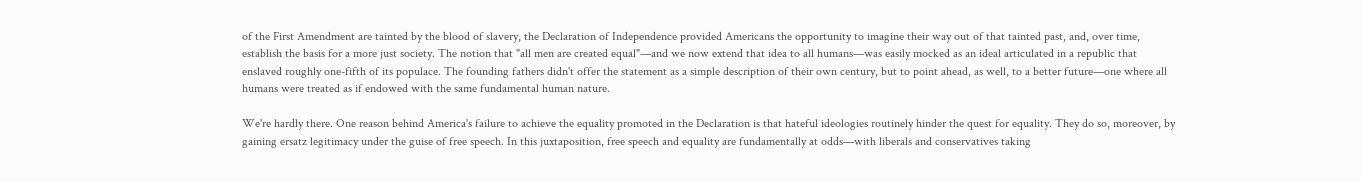of the First Amendment are tainted by the blood of slavery, the Declaration of Independence provided Americans the opportunity to imagine their way out of that tainted past, and, over time, establish the basis for a more just society. The notion that "all men are created equal"—and we now extend that idea to all humans—was easily mocked as an ideal articulated in a republic that enslaved roughly one-fifth of its populace. The founding fathers didn't offer the statement as a simple description of their own century, but to point ahead, as well, to a better future—one where all humans were treated as if endowed with the same fundamental human nature.

We're hardly there. One reason behind America's failure to achieve the equality promoted in the Declaration is that hateful ideologies routinely hinder the quest for equality. They do so, moreover, by gaining ersatz legitimacy under the guise of free speech. In this juxtaposition, free speech and equality are fundamentally at odds—with liberals and conservatives taking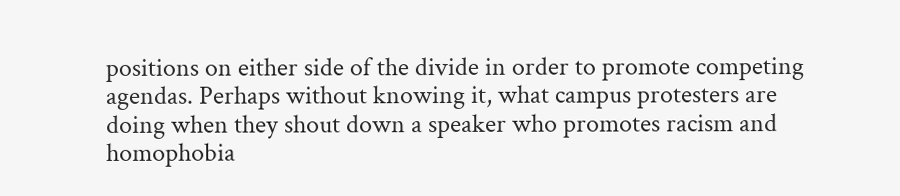positions on either side of the divide in order to promote competing agendas. Perhaps without knowing it, what campus protesters are doing when they shout down a speaker who promotes racism and homophobia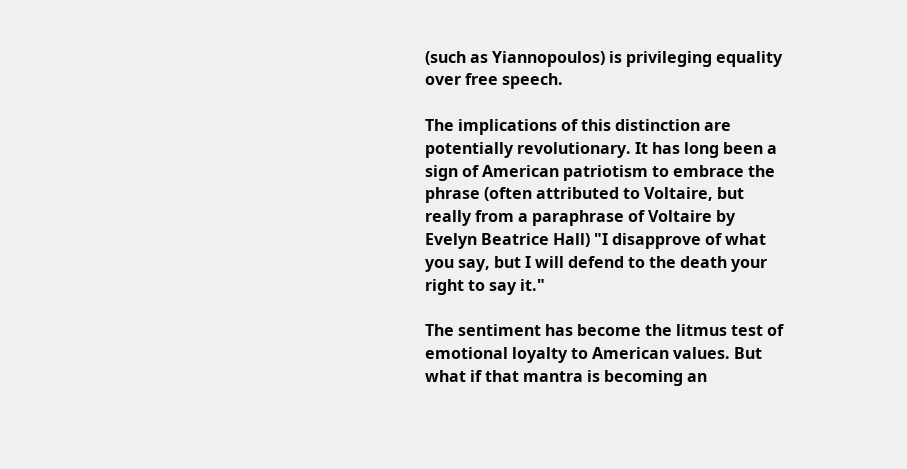(such as Yiannopoulos) is privileging equality over free speech.

The implications of this distinction are potentially revolutionary. It has long been a sign of American patriotism to embrace the phrase (often attributed to Voltaire, but really from a paraphrase of Voltaire by Evelyn Beatrice Hall) "I disapprove of what you say, but I will defend to the death your right to say it."

The sentiment has become the litmus test of emotional loyalty to American values. But what if that mantra is becoming an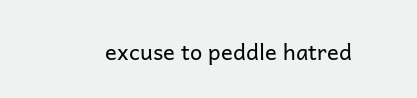excuse to peddle hatred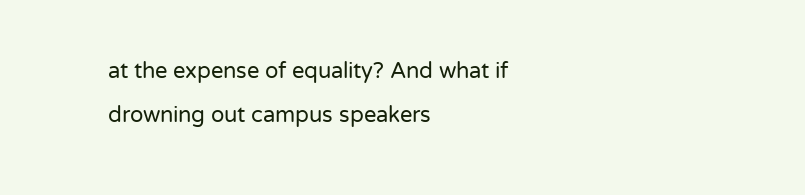at the expense of equality? And what if drowning out campus speakers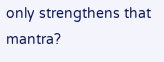only strengthens that mantra?